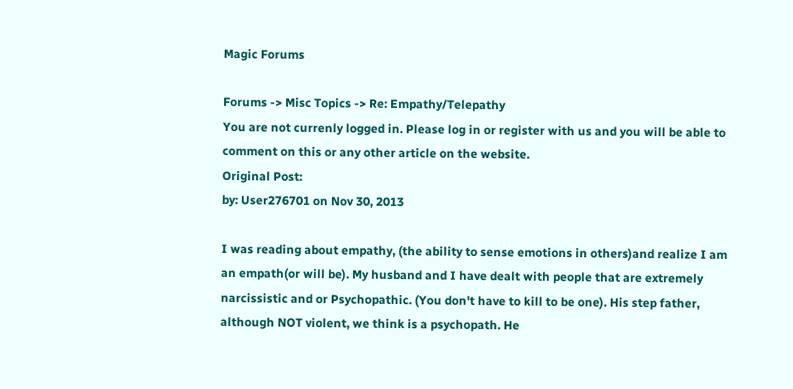Magic Forums

Forums -> Misc Topics -> Re: Empathy/Telepathy
You are not currenly logged in. Please log in or register with us and you will be able to comment on this or any other article on the website.
Original Post:
by: User276701 on Nov 30, 2013

I was reading about empathy, (the ability to sense emotions in others)and realize I am an empath(or will be). My husband and I have dealt with people that are extremely narcissistic and or Psychopathic. (You don't have to kill to be one). His step father, although NOT violent, we think is a psychopath. He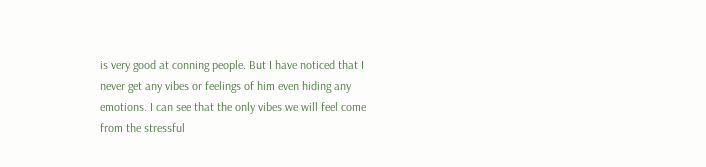is very good at conning people. But I have noticed that I never get any vibes or feelings of him even hiding any emotions. I can see that the only vibes we will feel come from the stressful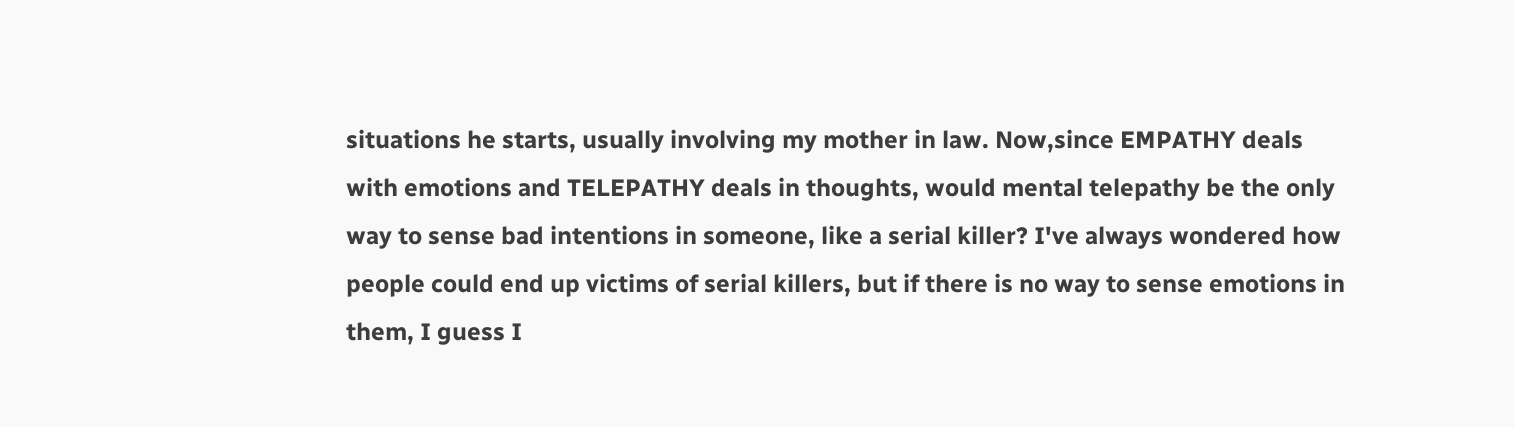situations he starts, usually involving my mother in law. Now,since EMPATHY deals with emotions and TELEPATHY deals in thoughts, would mental telepathy be the only way to sense bad intentions in someone, like a serial killer? I've always wondered how people could end up victims of serial killers, but if there is no way to sense emotions in them, I guess I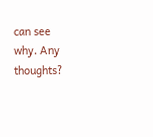can see why. Any thoughts?